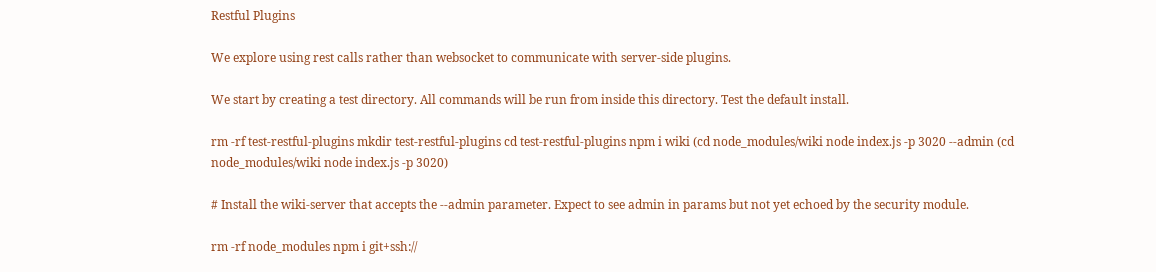Restful Plugins

We explore using rest calls rather than websocket to communicate with server-side plugins.

We start by creating a test directory. All commands will be run from inside this directory. Test the default install.

rm -rf test-restful-plugins mkdir test-restful-plugins cd test-restful-plugins npm i wiki (cd node_modules/wiki node index.js -p 3020 --admin (cd node_modules/wiki node index.js -p 3020)

# Install the wiki-server that accepts the --admin parameter. Expect to see admin in params but not yet echoed by the security module.

rm -rf node_modules npm i git+ssh://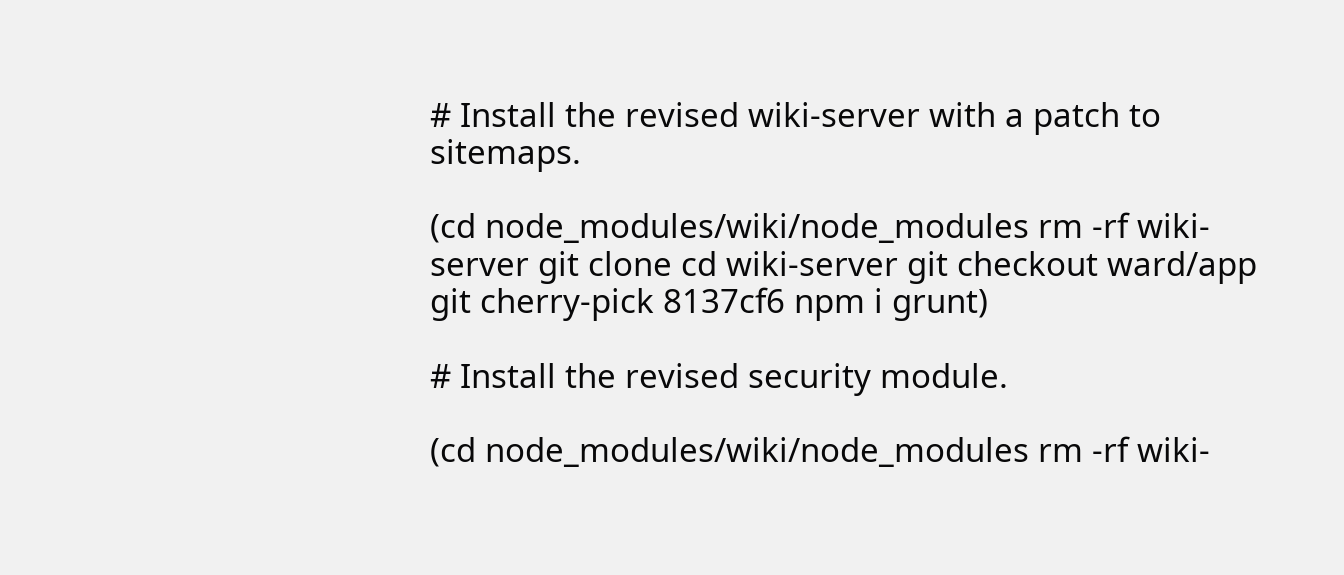# Install the revised wiki-server with a patch to sitemaps.

(cd node_modules/wiki/node_modules rm -rf wiki-server git clone cd wiki-server git checkout ward/app git cherry-pick 8137cf6 npm i grunt)

# Install the revised security module.

(cd node_modules/wiki/node_modules rm -rf wiki-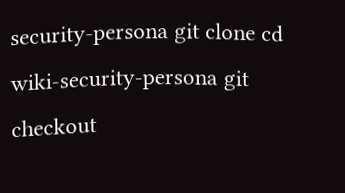security-persona git clone cd wiki-security-persona git checkout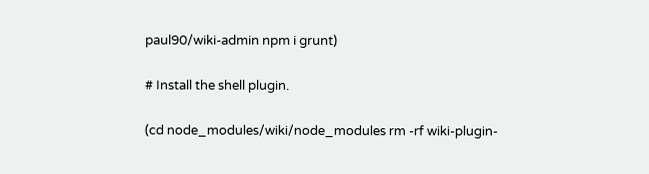paul90/wiki-admin npm i grunt)

# Install the shell plugin.

(cd node_modules/wiki/node_modules rm -rf wiki-plugin-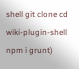shell git clone cd wiki-plugin-shell npm i grunt)